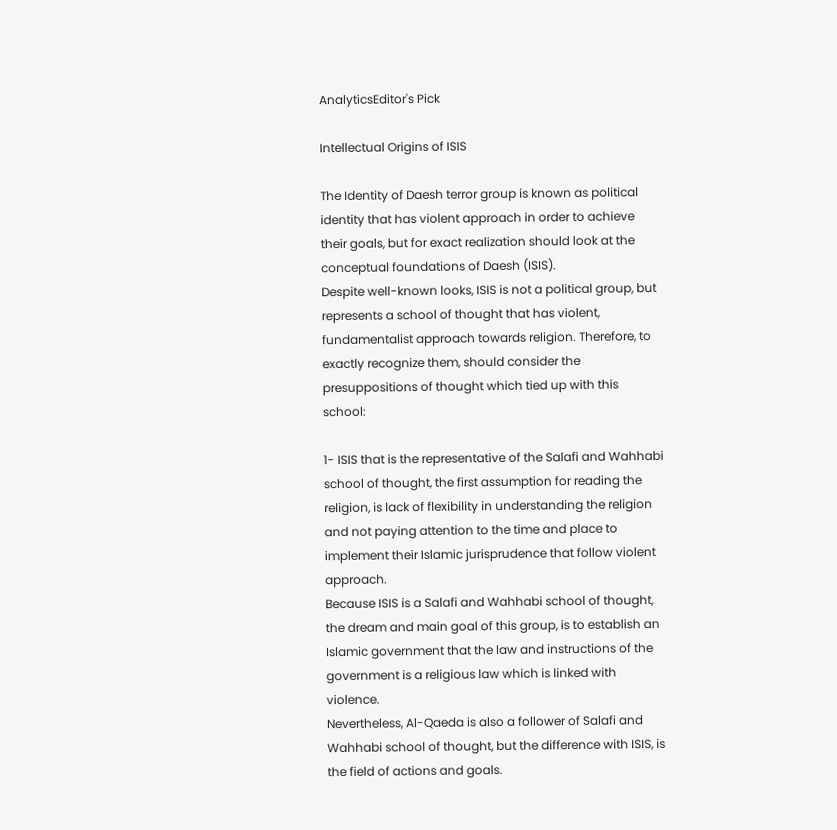AnalyticsEditor's Pick

Intellectual Origins of ISIS

The Identity of Daesh terror group is known as political identity that has violent approach in order to achieve their goals, but for exact realization should look at the conceptual foundations of Daesh (ISIS).
Despite well-known looks, ISIS is not a political group, but represents a school of thought that has violent, fundamentalist approach towards religion. Therefore, to exactly recognize them, should consider the presuppositions of thought which tied up with this school:

1- ISIS that is the representative of the Salafi and Wahhabi school of thought, the first assumption for reading the religion, is lack of flexibility in understanding the religion and not paying attention to the time and place to implement their Islamic jurisprudence that follow violent approach.
Because ISIS is a Salafi and Wahhabi school of thought, the dream and main goal of this group, is to establish an Islamic government that the law and instructions of the government is a religious law which is linked with violence.
Nevertheless, Al-Qaeda is also a follower of Salafi and Wahhabi school of thought, but the difference with ISIS, is the field of actions and goals.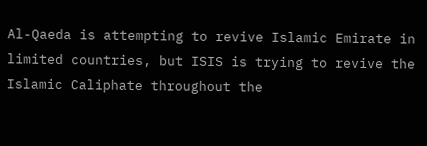Al-Qaeda is attempting to revive Islamic Emirate in limited countries, but ISIS is trying to revive the Islamic Caliphate throughout the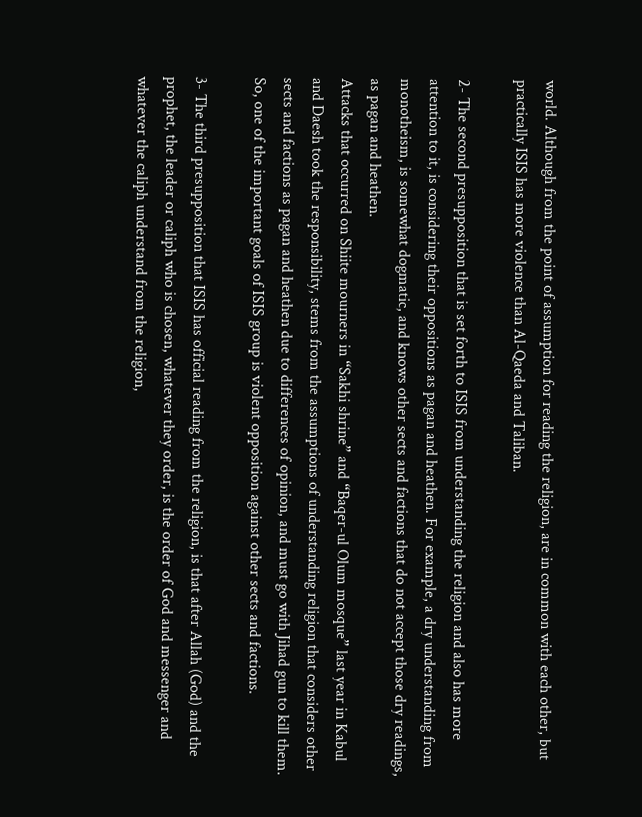world. Although from the point of assumption for reading the religion, are in common with each other, but practically ISIS has more violence than Al-Qaeda and Taliban.

2- The second presupposition that is set forth to ISIS from understanding the religion and also has more attention to it, is considering their oppositions as pagan and heathen. For example, a dry understanding from monotheism, is somewhat dogmatic, and knows other sects and factions that do not accept those dry readings, as pagan and heathen.
Attacks that occurred on Shiite mourners in “Sakhi shrine” and “Baqer-ul Olum mosque” last year in Kabul and Daesh took the responsibility, stems from the assumptions of understanding religion that considers other sects and factions as pagan and heathen due to differences of opinion, and must go with Jihad gun to kill them.
So, one of the important goals of ISIS group is violent opposition against other sects and factions.

3- The third presupposition that ISIS has official reading from the religion, is that after Allah (God) and the prophet, the leader or caliph who is chosen, whatever they order, is the order of God and messenger and whatever the caliph understand from the religion,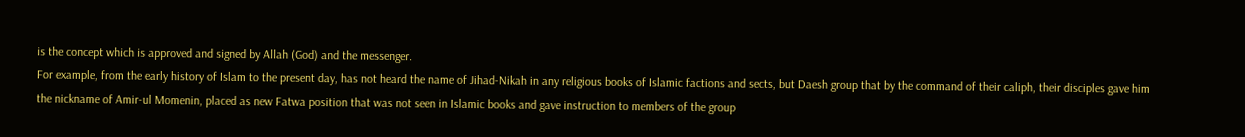is the concept which is approved and signed by Allah (God) and the messenger.
For example, from the early history of Islam to the present day, has not heard the name of Jihad-Nikah in any religious books of Islamic factions and sects, but Daesh group that by the command of their caliph, their disciples gave him the nickname of Amir-ul Momenin, placed as new Fatwa position that was not seen in Islamic books and gave instruction to members of the group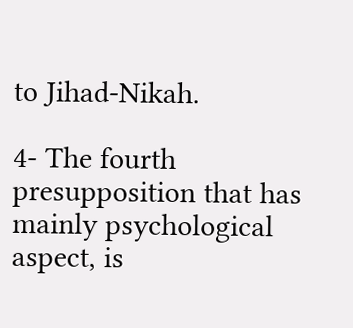to Jihad-Nikah.

4- The fourth presupposition that has mainly psychological aspect, is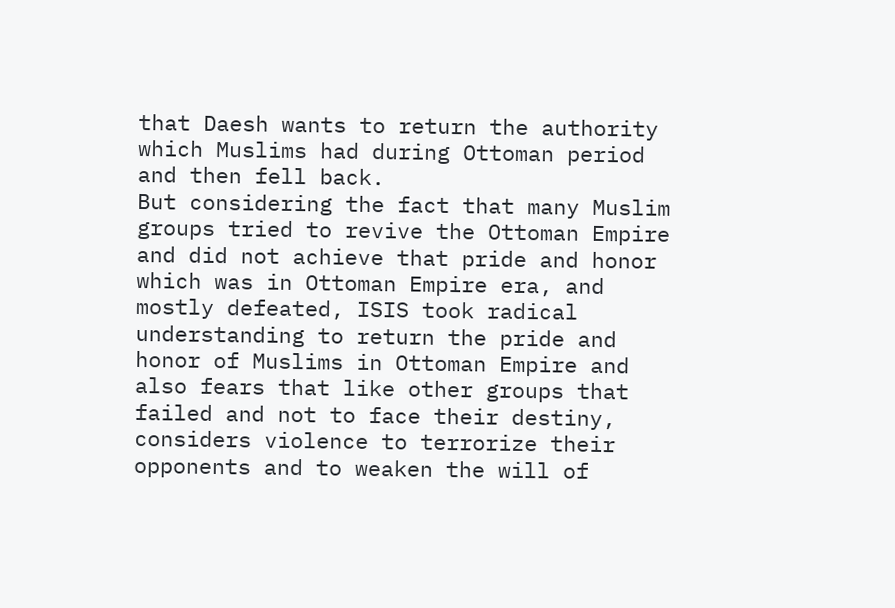that Daesh wants to return the authority which Muslims had during Ottoman period and then fell back.
But considering the fact that many Muslim groups tried to revive the Ottoman Empire and did not achieve that pride and honor which was in Ottoman Empire era, and mostly defeated, ISIS took radical understanding to return the pride and honor of Muslims in Ottoman Empire and also fears that like other groups that failed and not to face their destiny, considers violence to terrorize their opponents and to weaken the will of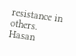resistance in others.
Hasan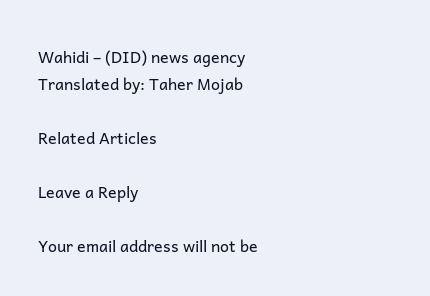Wahidi – (DID) news agency
Translated by: Taher Mojab

Related Articles

Leave a Reply

Your email address will not be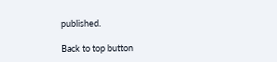published.

Back to top button